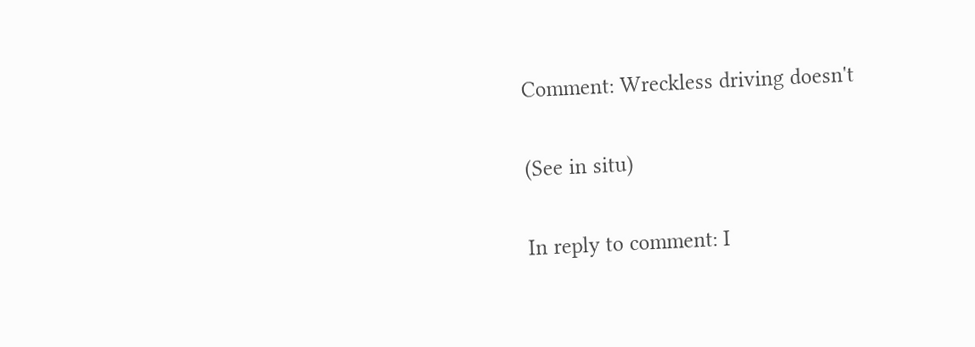Comment: Wreckless driving doesn't

(See in situ)

In reply to comment: I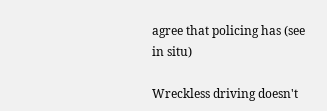agree that policing has (see in situ)

Wreckless driving doesn't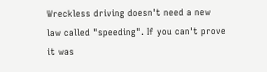Wreckless driving doesn't need a new law called "speeding". If you can't prove it was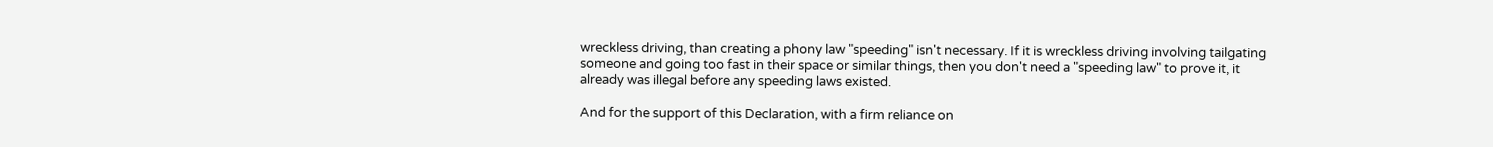wreckless driving, than creating a phony law "speeding" isn't necessary. If it is wreckless driving involving tailgating someone and going too fast in their space or similar things, then you don't need a "speeding law" to prove it, it already was illegal before any speeding laws existed.

And for the support of this Declaration, with a firm reliance on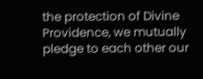the protection of Divine Providence, we mutually pledge to each other our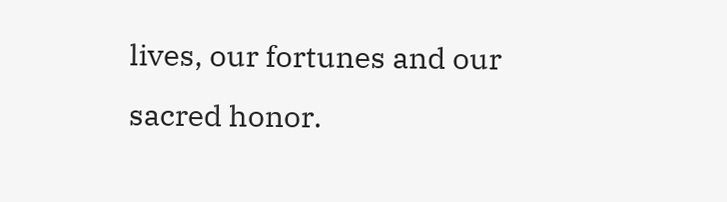lives, our fortunes and our sacred honor.